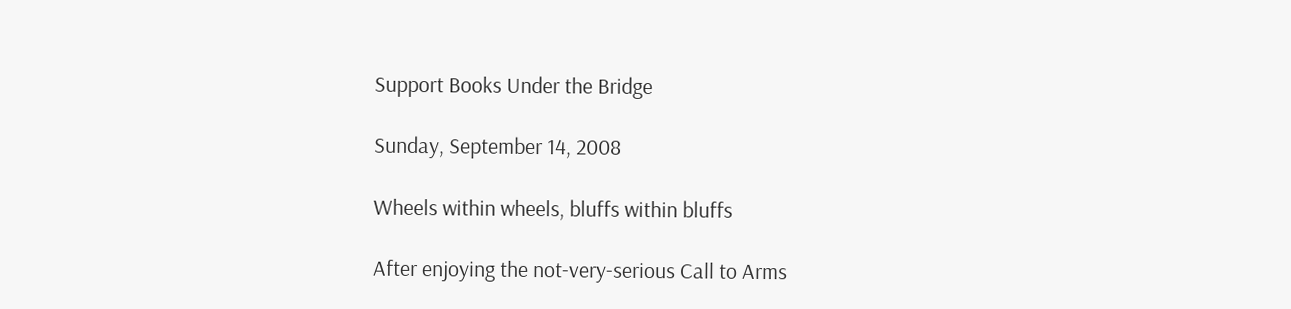Support Books Under the Bridge

Sunday, September 14, 2008

Wheels within wheels, bluffs within bluffs

After enjoying the not-very-serious Call to Arms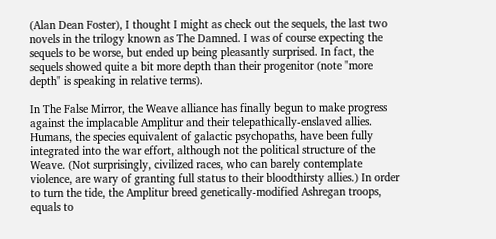(Alan Dean Foster), I thought I might as check out the sequels, the last two novels in the trilogy known as The Damned. I was of course expecting the sequels to be worse, but ended up being pleasantly surprised. In fact, the sequels showed quite a bit more depth than their progenitor (note "more depth" is speaking in relative terms).

In The False Mirror, the Weave alliance has finally begun to make progress against the implacable Amplitur and their telepathically-enslaved allies. Humans, the species equivalent of galactic psychopaths, have been fully integrated into the war effort, although not the political structure of the Weave. (Not surprisingly, civilized races, who can barely contemplate violence, are wary of granting full status to their bloodthirsty allies.) In order to turn the tide, the Amplitur breed genetically-modified Ashregan troops, equals to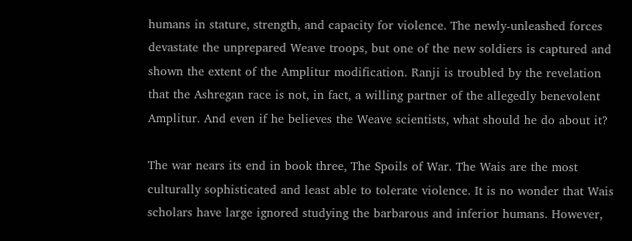humans in stature, strength, and capacity for violence. The newly-unleashed forces devastate the unprepared Weave troops, but one of the new soldiers is captured and shown the extent of the Amplitur modification. Ranji is troubled by the revelation that the Ashregan race is not, in fact, a willing partner of the allegedly benevolent Amplitur. And even if he believes the Weave scientists, what should he do about it?

The war nears its end in book three, The Spoils of War. The Wais are the most culturally sophisticated and least able to tolerate violence. It is no wonder that Wais scholars have large ignored studying the barbarous and inferior humans. However,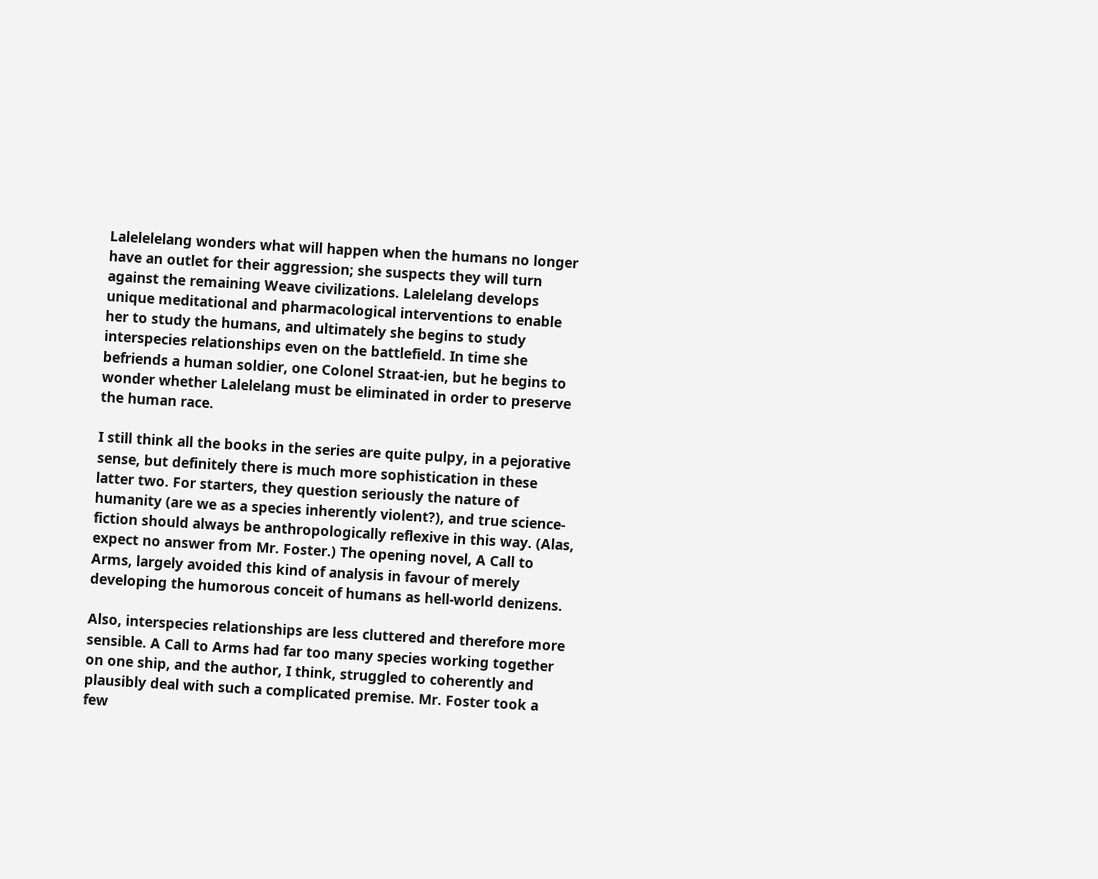Lalelelelang wonders what will happen when the humans no longer have an outlet for their aggression; she suspects they will turn against the remaining Weave civilizations. Lalelelang develops unique meditational and pharmacological interventions to enable her to study the humans, and ultimately she begins to study interspecies relationships even on the battlefield. In time she befriends a human soldier, one Colonel Straat-ien, but he begins to wonder whether Lalelelang must be eliminated in order to preserve the human race.

I still think all the books in the series are quite pulpy, in a pejorative sense, but definitely there is much more sophistication in these latter two. For starters, they question seriously the nature of humanity (are we as a species inherently violent?), and true science-fiction should always be anthropologically reflexive in this way. (Alas, expect no answer from Mr. Foster.) The opening novel, A Call to Arms, largely avoided this kind of analysis in favour of merely developing the humorous conceit of humans as hell-world denizens.

Also, interspecies relationships are less cluttered and therefore more sensible. A Call to Arms had far too many species working together on one ship, and the author, I think, struggled to coherently and plausibly deal with such a complicated premise. Mr. Foster took a few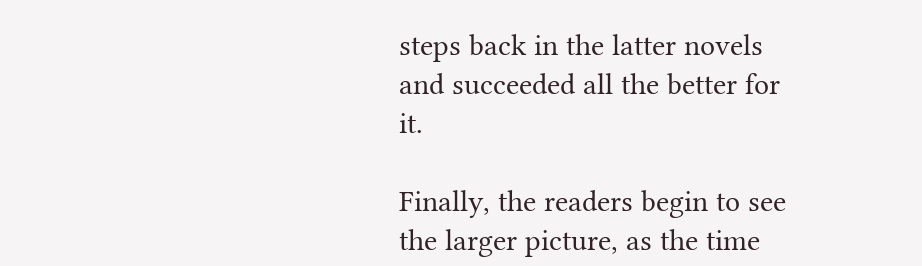steps back in the latter novels and succeeded all the better for it.

Finally, the readers begin to see the larger picture, as the time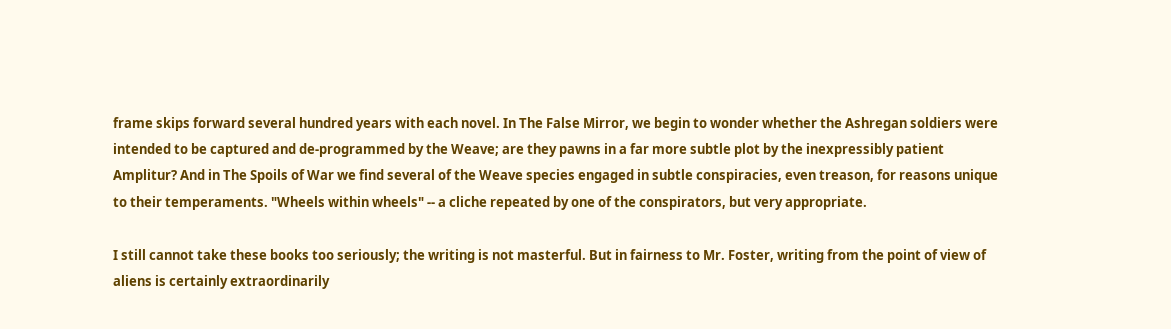frame skips forward several hundred years with each novel. In The False Mirror, we begin to wonder whether the Ashregan soldiers were intended to be captured and de-programmed by the Weave; are they pawns in a far more subtle plot by the inexpressibly patient Amplitur? And in The Spoils of War we find several of the Weave species engaged in subtle conspiracies, even treason, for reasons unique to their temperaments. "Wheels within wheels" -- a cliche repeated by one of the conspirators, but very appropriate.

I still cannot take these books too seriously; the writing is not masterful. But in fairness to Mr. Foster, writing from the point of view of aliens is certainly extraordinarily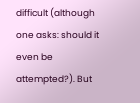difficult (although one asks: should it even be attempted?). But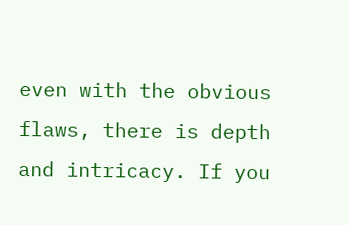even with the obvious flaws, there is depth and intricacy. If you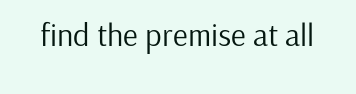find the premise at all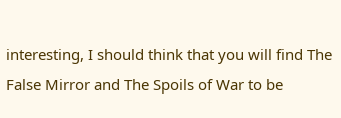interesting, I should think that you will find The False Mirror and The Spoils of War to be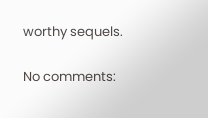worthy sequels.

No comments: